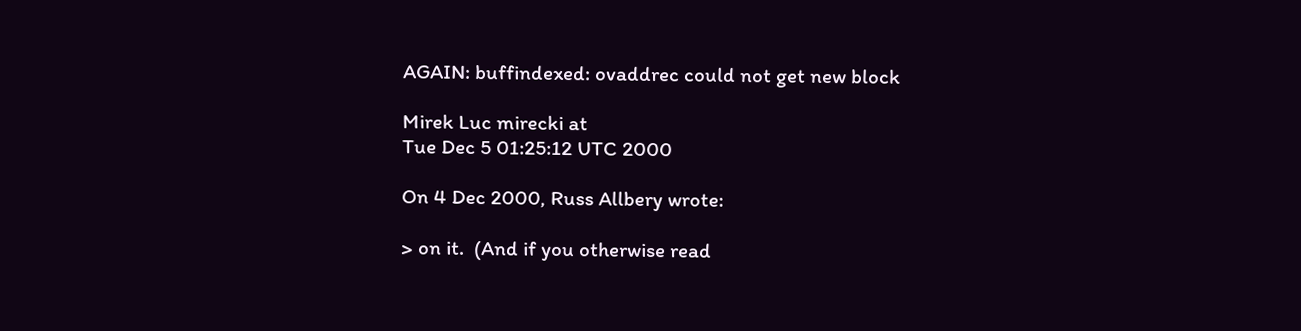AGAIN: buffindexed: ovaddrec could not get new block

Mirek Luc mirecki at
Tue Dec 5 01:25:12 UTC 2000

On 4 Dec 2000, Russ Allbery wrote:

> on it.  (And if you otherwise read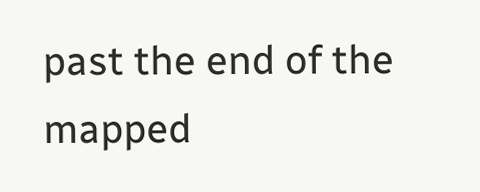past the end of the mapped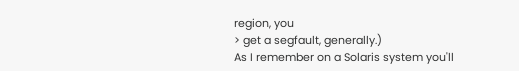region, you
> get a segfault, generally.)
As I remember on a Solaris system you'll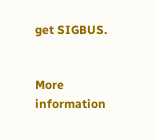get SIGBUS.


More information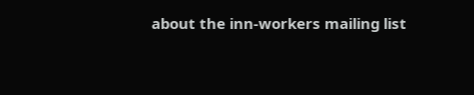about the inn-workers mailing list